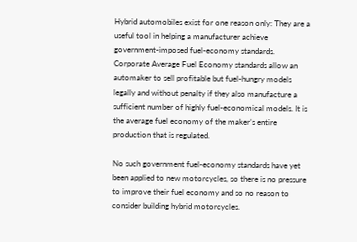Hybrid automobiles exist for one reason only: They are a useful tool in helping a manufacturer achieve government-imposed fuel-economy standards. Corporate Average Fuel Economy standards allow an automaker to sell profitable but fuel-hungry models legally and without penalty if they also manufacture a sufficient number of highly fuel-economical models. It is the average fuel economy of the maker’s entire production that is regulated.

No such government fuel-economy standards have yet been applied to new motorcycles, so there is no pressure to improve their fuel economy and so no reason to consider building hybrid motorcycles.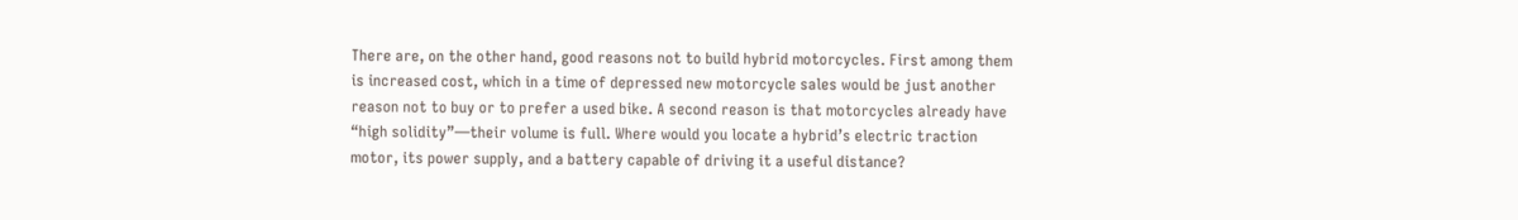There are, on the other hand, good reasons not to build hybrid motorcycles. First among them is increased cost, which in a time of depressed new motorcycle sales would be just another reason not to buy or to prefer a used bike. A second reason is that motorcycles already have “high solidity”—their volume is full. Where would you locate a hybrid’s electric traction motor, its power supply, and a battery capable of driving it a useful distance?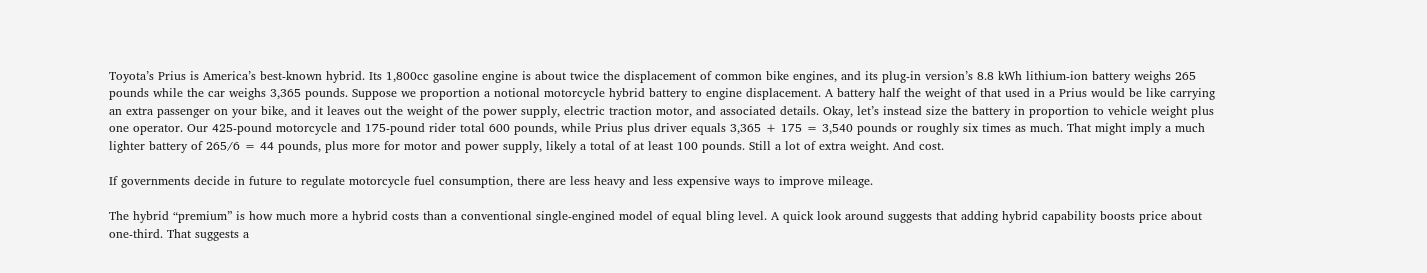Toyota’s Prius is America’s best-known hybrid. Its 1,800cc gasoline engine is about twice the displacement of common bike engines, and its plug-in version’s 8.8 kWh lithium-ion battery weighs 265 pounds while the car weighs 3,365 pounds. Suppose we proportion a notional motorcycle hybrid battery to engine displacement. A battery half the weight of that used in a Prius would be like carrying an extra passenger on your bike, and it leaves out the weight of the power supply, electric traction motor, and associated details. Okay, let’s instead size the battery in proportion to vehicle weight plus one operator. Our 425-pound motorcycle and 175-pound rider total 600 pounds, while Prius plus driver equals 3,365 + 175 = 3,540 pounds or roughly six times as much. That might imply a much lighter battery of 265/6 = 44 pounds, plus more for motor and power supply, likely a total of at least 100 pounds. Still a lot of extra weight. And cost.

If governments decide in future to regulate motorcycle fuel consumption, there are less heavy and less expensive ways to improve mileage.

The hybrid “premium” is how much more a hybrid costs than a conventional single-engined model of equal bling level. A quick look around suggests that adding hybrid capability boosts price about one-third. That suggests a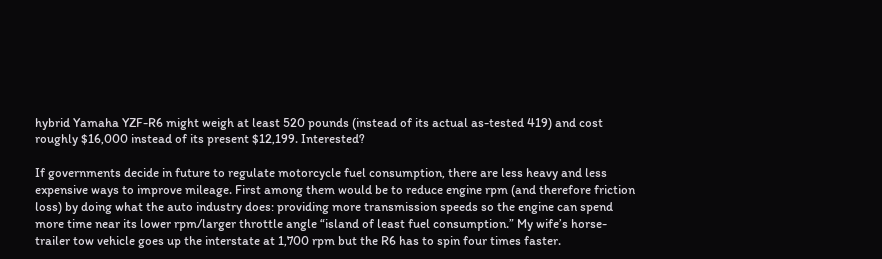hybrid Yamaha YZF-R6 might weigh at least 520 pounds (instead of its actual as-tested 419) and cost roughly $16,000 instead of its present $12,199. Interested?

If governments decide in future to regulate motorcycle fuel consumption, there are less heavy and less expensive ways to improve mileage. First among them would be to reduce engine rpm (and therefore friction loss) by doing what the auto industry does: providing more transmission speeds so the engine can spend more time near its lower rpm/larger throttle angle “island of least fuel consumption.” My wife’s horse-trailer tow vehicle goes up the interstate at 1,700 rpm but the R6 has to spin four times faster.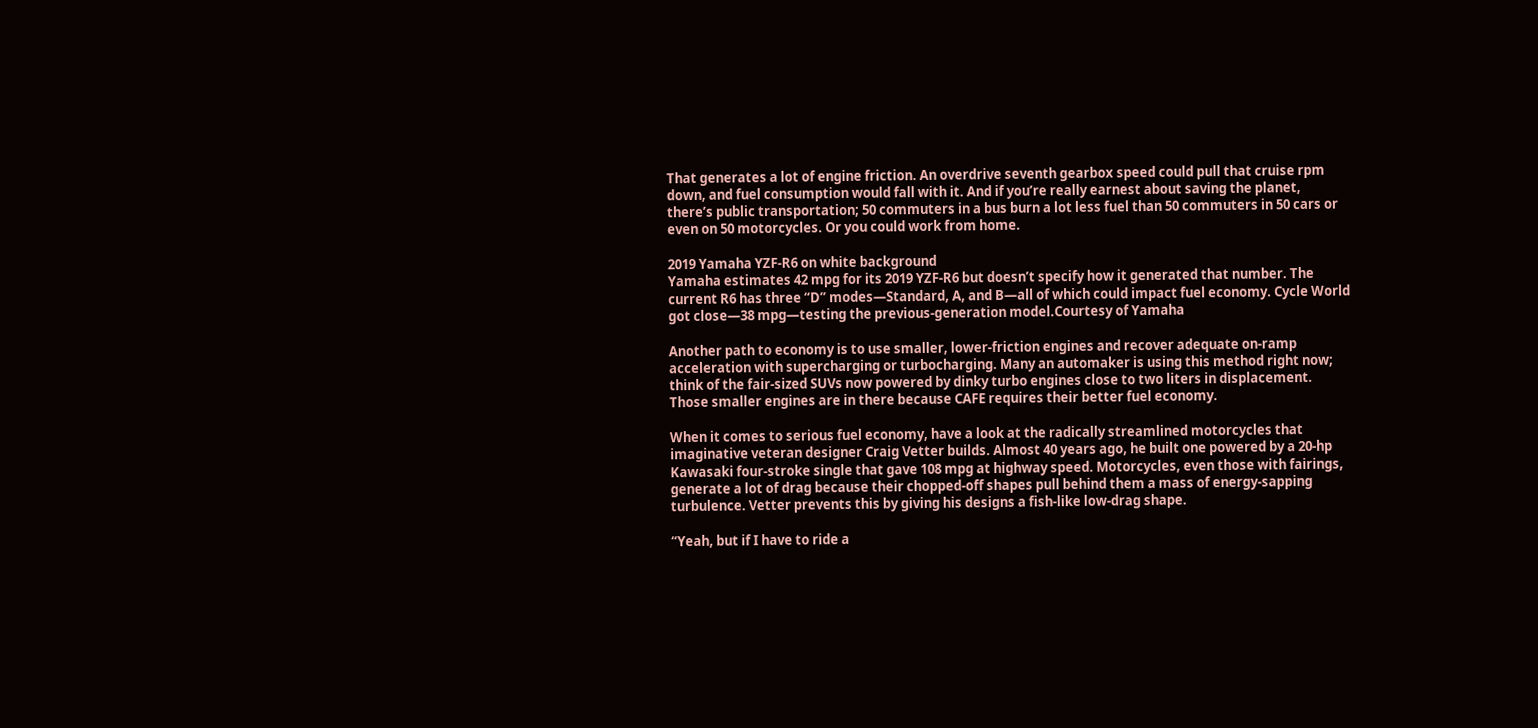That generates a lot of engine friction. An overdrive seventh gearbox speed could pull that cruise rpm down, and fuel consumption would fall with it. And if you’re really earnest about saving the planet, there’s public transportation; 50 commuters in a bus burn a lot less fuel than 50 commuters in 50 cars or even on 50 motorcycles. Or you could work from home.

2019 Yamaha YZF-R6 on white background
Yamaha estimates 42 mpg for its 2019 YZF-R6 but doesn’t specify how it generated that number. The current R6 has three “D” modes—Standard, A, and B—all of which could impact fuel economy. Cycle World got close—38 mpg—testing the previous-generation model.Courtesy of Yamaha

Another path to economy is to use smaller, lower-friction engines and recover adequate on-ramp acceleration with supercharging or turbocharging. Many an automaker is using this method right now; think of the fair-sized SUVs now powered by dinky turbo engines close to two liters in displacement. Those smaller engines are in there because CAFE requires their better fuel economy.

When it comes to serious fuel economy, have a look at the radically streamlined motorcycles that imaginative veteran designer Craig Vetter builds. Almost 40 years ago, he built one powered by a 20-hp Kawasaki four-stroke single that gave 108 mpg at highway speed. Motorcycles, even those with fairings, generate a lot of drag because their chopped-off shapes pull behind them a mass of energy-sapping turbulence. Vetter prevents this by giving his designs a fish-like low-drag shape.

“Yeah, but if I have to ride a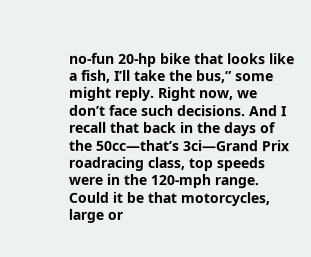no-fun 20-hp bike that looks like a fish, I’ll take the bus,” some might reply. Right now, we don’t face such decisions. And I recall that back in the days of the 50cc—that’s 3ci—Grand Prix roadracing class, top speeds were in the 120-mph range. Could it be that motorcycles, large or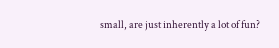small, are just inherently a lot of fun?